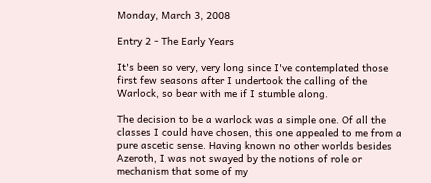Monday, March 3, 2008

Entry 2 - The Early Years

It's been so very, very long since I've contemplated those first few seasons after I undertook the calling of the Warlock, so bear with me if I stumble along.

The decision to be a warlock was a simple one. Of all the classes I could have chosen, this one appealed to me from a pure ascetic sense. Having known no other worlds besides Azeroth, I was not swayed by the notions of role or mechanism that some of my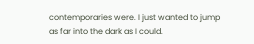contemporaries were. I just wanted to jump as far into the dark as I could.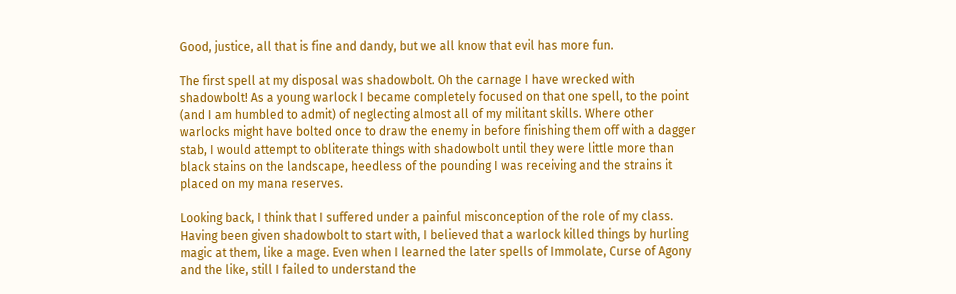Good, justice, all that is fine and dandy, but we all know that evil has more fun.

The first spell at my disposal was shadowbolt. Oh the carnage I have wrecked with shadowbolt! As a young warlock I became completely focused on that one spell, to the point (and I am humbled to admit) of neglecting almost all of my militant skills. Where other warlocks might have bolted once to draw the enemy in before finishing them off with a dagger stab, I would attempt to obliterate things with shadowbolt until they were little more than black stains on the landscape, heedless of the pounding I was receiving and the strains it placed on my mana reserves.

Looking back, I think that I suffered under a painful misconception of the role of my class. Having been given shadowbolt to start with, I believed that a warlock killed things by hurling magic at them, like a mage. Even when I learned the later spells of Immolate, Curse of Agony and the like, still I failed to understand the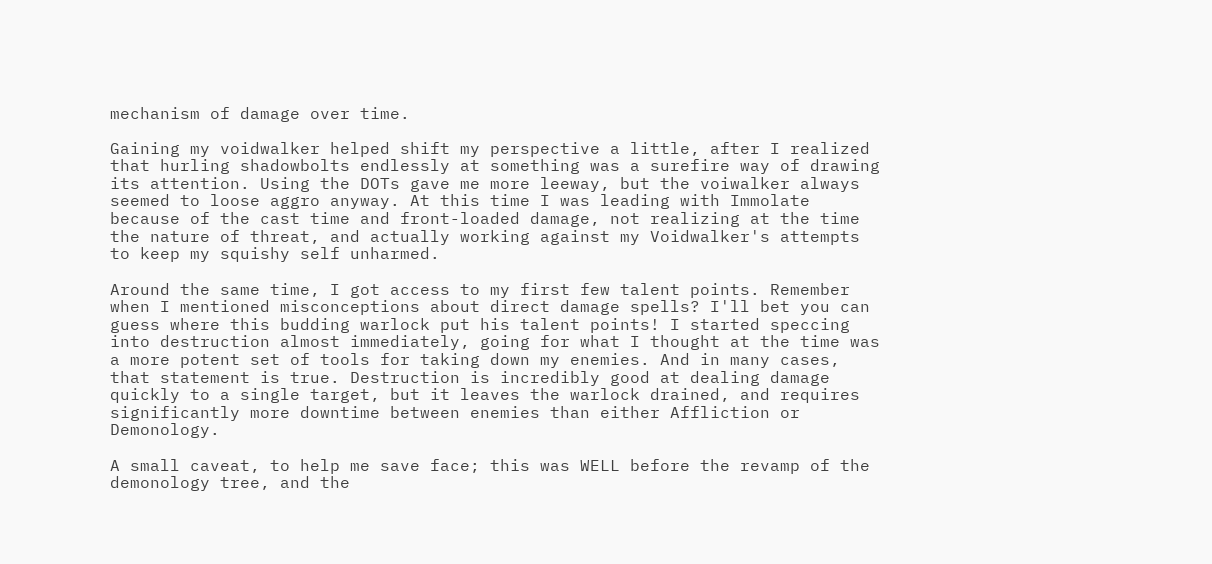mechanism of damage over time.

Gaining my voidwalker helped shift my perspective a little, after I realized that hurling shadowbolts endlessly at something was a surefire way of drawing its attention. Using the DOTs gave me more leeway, but the voiwalker always seemed to loose aggro anyway. At this time I was leading with Immolate because of the cast time and front-loaded damage, not realizing at the time the nature of threat, and actually working against my Voidwalker's attempts to keep my squishy self unharmed.

Around the same time, I got access to my first few talent points. Remember when I mentioned misconceptions about direct damage spells? I'll bet you can guess where this budding warlock put his talent points! I started speccing into destruction almost immediately, going for what I thought at the time was a more potent set of tools for taking down my enemies. And in many cases, that statement is true. Destruction is incredibly good at dealing damage quickly to a single target, but it leaves the warlock drained, and requires significantly more downtime between enemies than either Affliction or Demonology.

A small caveat, to help me save face; this was WELL before the revamp of the demonology tree, and the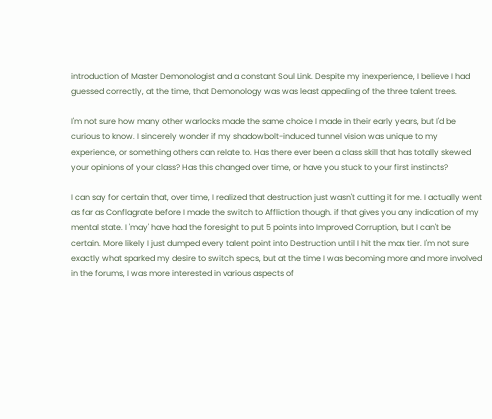introduction of Master Demonologist and a constant Soul Link. Despite my inexperience, I believe I had guessed correctly, at the time, that Demonology was was least appealing of the three talent trees.

I'm not sure how many other warlocks made the same choice I made in their early years, but I'd be curious to know. I sincerely wonder if my shadowbolt-induced tunnel vision was unique to my experience, or something others can relate to. Has there ever been a class skill that has totally skewed your opinions of your class? Has this changed over time, or have you stuck to your first instincts?

I can say for certain that, over time, I realized that destruction just wasn't cutting it for me. I actually went as far as Conflagrate before I made the switch to Affliction though. if that gives you any indication of my mental state. I 'may' have had the foresight to put 5 points into Improved Corruption, but I can't be certain. More likely I just dumped every talent point into Destruction until I hit the max tier. I'm not sure exactly what sparked my desire to switch specs, but at the time I was becoming more and more involved in the forums, I was more interested in various aspects of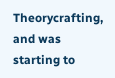Theorycrafting, and was starting to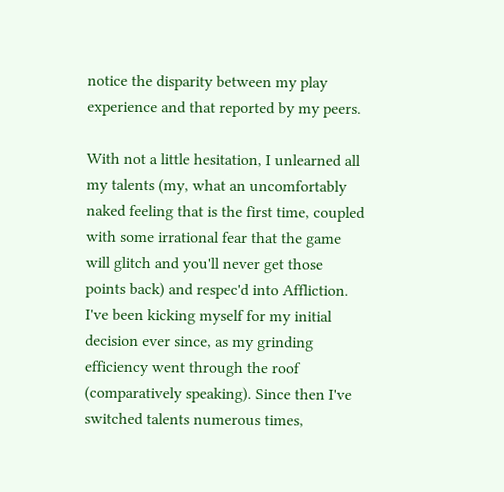notice the disparity between my play experience and that reported by my peers.

With not a little hesitation, I unlearned all my talents (my, what an uncomfortably naked feeling that is the first time, coupled with some irrational fear that the game will glitch and you'll never get those points back) and respec'd into Affliction. I've been kicking myself for my initial decision ever since, as my grinding efficiency went through the roof (comparatively speaking). Since then I've switched talents numerous times,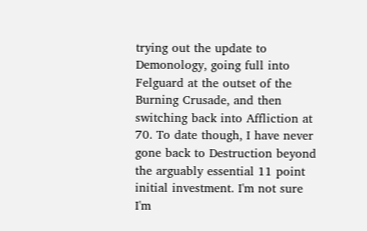trying out the update to Demonology, going full into Felguard at the outset of the Burning Crusade, and then switching back into Affliction at 70. To date though, I have never gone back to Destruction beyond the arguably essential 11 point initial investment. I'm not sure I'm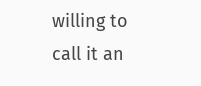willing to call it an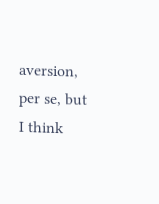aversion, per se, but I think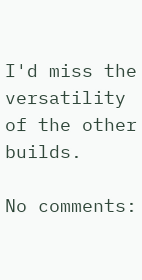I'd miss the versatility of the other builds.

No comments: